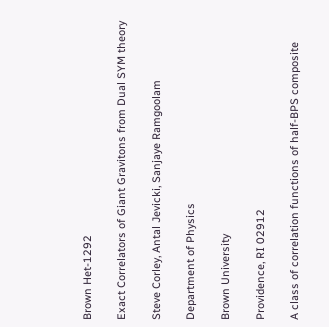Brown Het-1292

Exact Correlators of Giant Gravitons from Dual SYM theory

Steve Corley, Antal Jevicki, Sanjaye Ramgoolam

Department of Physics

Brown University

Providence, RI 02912

A class of correlation functions of half-BPS composite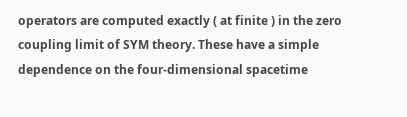operators are computed exactly ( at finite ) in the zero coupling limit of SYM theory. These have a simple dependence on the four-dimensional spacetime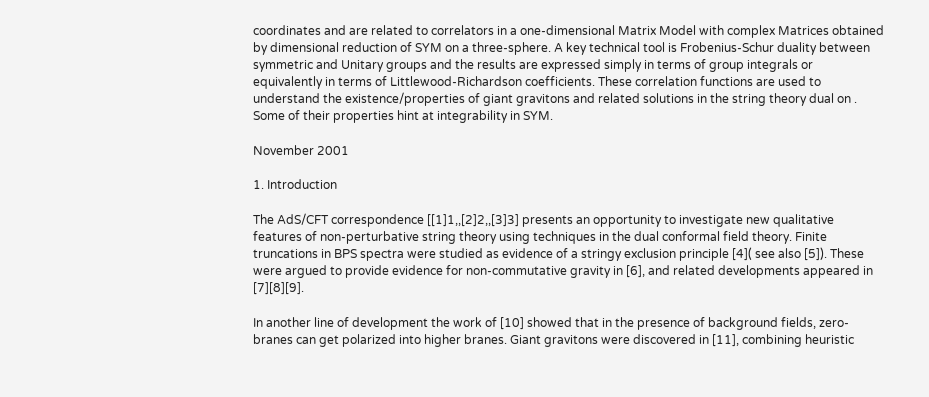coordinates and are related to correlators in a one-dimensional Matrix Model with complex Matrices obtained by dimensional reduction of SYM on a three-sphere. A key technical tool is Frobenius-Schur duality between symmetric and Unitary groups and the results are expressed simply in terms of group integrals or equivalently in terms of Littlewood-Richardson coefficients. These correlation functions are used to understand the existence/properties of giant gravitons and related solutions in the string theory dual on . Some of their properties hint at integrability in SYM.

November 2001

1. Introduction

The AdS/CFT correspondence [[1]1,,[2]2,,[3]3] presents an opportunity to investigate new qualitative features of non-perturbative string theory using techniques in the dual conformal field theory. Finite truncations in BPS spectra were studied as evidence of a stringy exclusion principle [4]( see also [5]). These were argued to provide evidence for non-commutative gravity in [6], and related developments appeared in [7][8][9].

In another line of development the work of [10] showed that in the presence of background fields, zero-branes can get polarized into higher branes. Giant gravitons were discovered in [11], combining heuristic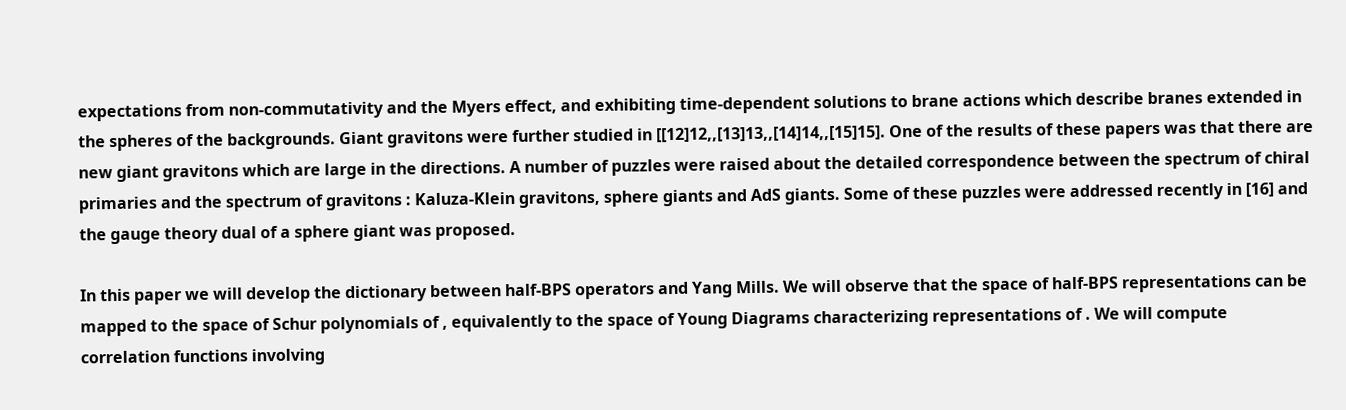expectations from non-commutativity and the Myers effect, and exhibiting time-dependent solutions to brane actions which describe branes extended in the spheres of the backgrounds. Giant gravitons were further studied in [[12]12,,[13]13,,[14]14,,[15]15]. One of the results of these papers was that there are new giant gravitons which are large in the directions. A number of puzzles were raised about the detailed correspondence between the spectrum of chiral primaries and the spectrum of gravitons : Kaluza-Klein gravitons, sphere giants and AdS giants. Some of these puzzles were addressed recently in [16] and the gauge theory dual of a sphere giant was proposed.

In this paper we will develop the dictionary between half-BPS operators and Yang Mills. We will observe that the space of half-BPS representations can be mapped to the space of Schur polynomials of , equivalently to the space of Young Diagrams characterizing representations of . We will compute correlation functions involving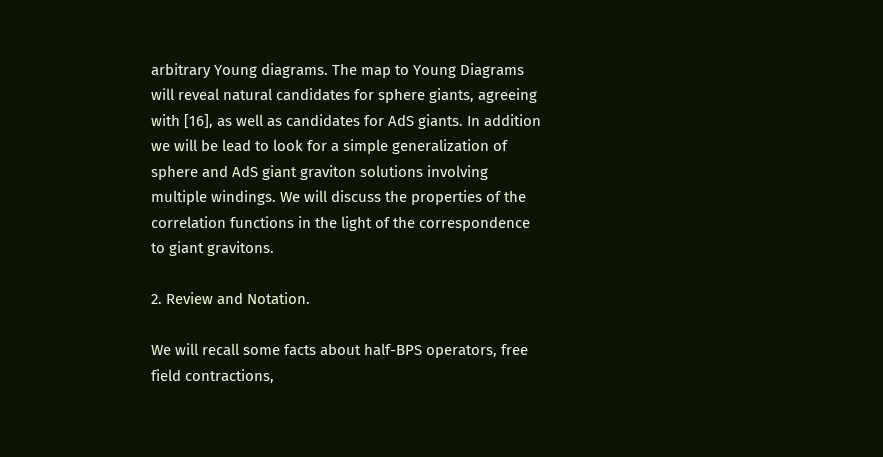arbitrary Young diagrams. The map to Young Diagrams will reveal natural candidates for sphere giants, agreeing with [16], as well as candidates for AdS giants. In addition we will be lead to look for a simple generalization of sphere and AdS giant graviton solutions involving multiple windings. We will discuss the properties of the correlation functions in the light of the correspondence to giant gravitons.

2. Review and Notation.

We will recall some facts about half-BPS operators, free field contractions,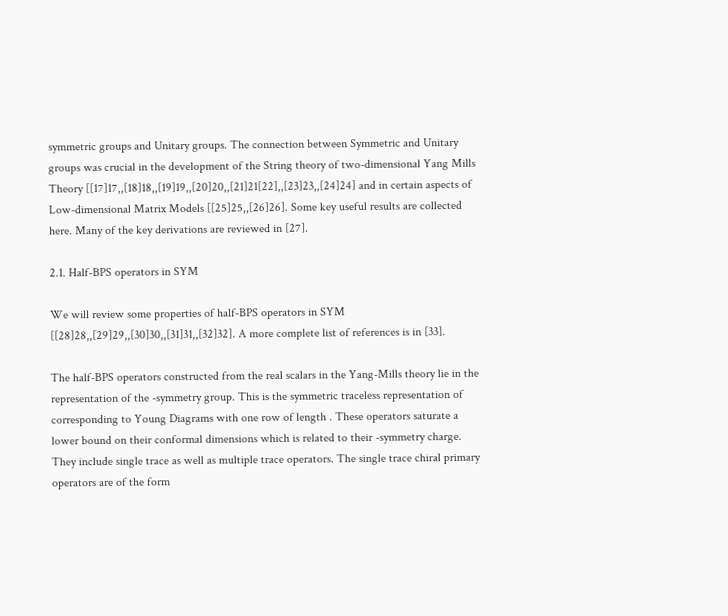symmetric groups and Unitary groups. The connection between Symmetric and Unitary groups was crucial in the development of the String theory of two-dimensional Yang Mills Theory [[17]17,,[18]18,,[19]19,,[20]20,,[21]21[22],,[23]23,,[24]24] and in certain aspects of Low-dimensional Matrix Models [[25]25,,[26]26]. Some key useful results are collected here. Many of the key derivations are reviewed in [27].

2.1. Half-BPS operators in SYM

We will review some properties of half-BPS operators in SYM [[28]28,,[29]29,,[30]30,,[31]31,,[32]32]. A more complete list of references is in [33].

The half-BPS operators constructed from the real scalars in the Yang-Mills theory lie in the representation of the -symmetry group. This is the symmetric traceless representation of corresponding to Young Diagrams with one row of length . These operators saturate a lower bound on their conformal dimensions which is related to their -symmetry charge. They include single trace as well as multiple trace operators. The single trace chiral primary operators are of the form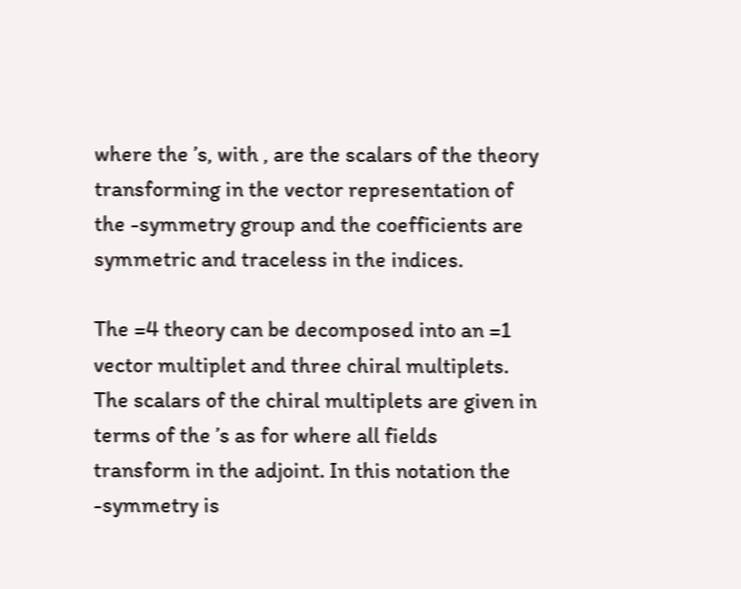where the ’s, with , are the scalars of the theory transforming in the vector representation of the -symmetry group and the coefficients are symmetric and traceless in the indices.

The =4 theory can be decomposed into an =1 vector multiplet and three chiral multiplets. The scalars of the chiral multiplets are given in terms of the ’s as for where all fields transform in the adjoint. In this notation the -symmetry is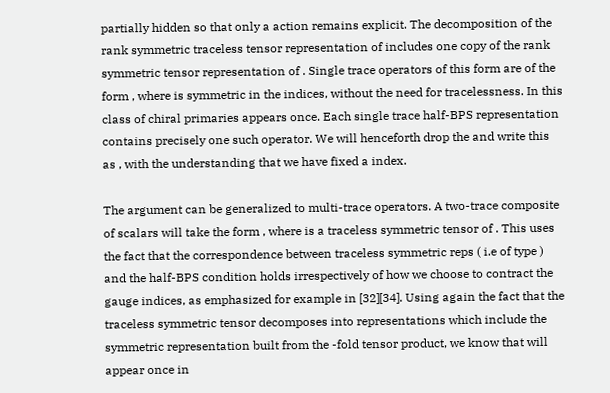partially hidden so that only a action remains explicit. The decomposition of the rank symmetric traceless tensor representation of includes one copy of the rank symmetric tensor representation of . Single trace operators of this form are of the form , where is symmetric in the indices, without the need for tracelessness. In this class of chiral primaries appears once. Each single trace half-BPS representation contains precisely one such operator. We will henceforth drop the and write this as , with the understanding that we have fixed a index.

The argument can be generalized to multi-trace operators. A two-trace composite of scalars will take the form , where is a traceless symmetric tensor of . This uses the fact that the correspondence between traceless symmetric reps ( i.e of type ) and the half-BPS condition holds irrespectively of how we choose to contract the gauge indices, as emphasized for example in [32][34]. Using again the fact that the traceless symmetric tensor decomposes into representations which include the symmetric representation built from the -fold tensor product, we know that will appear once in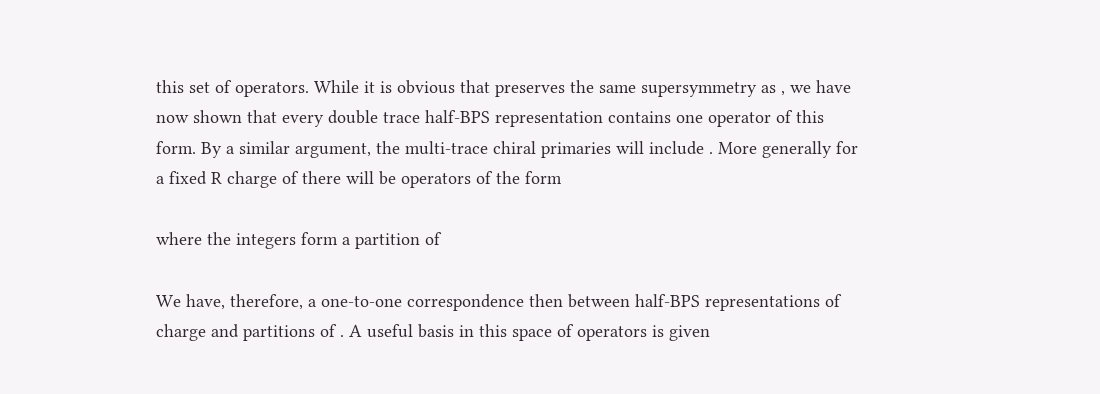this set of operators. While it is obvious that preserves the same supersymmetry as , we have now shown that every double trace half-BPS representation contains one operator of this form. By a similar argument, the multi-trace chiral primaries will include . More generally for a fixed R charge of there will be operators of the form

where the integers form a partition of

We have, therefore, a one-to-one correspondence then between half-BPS representations of charge and partitions of . A useful basis in this space of operators is given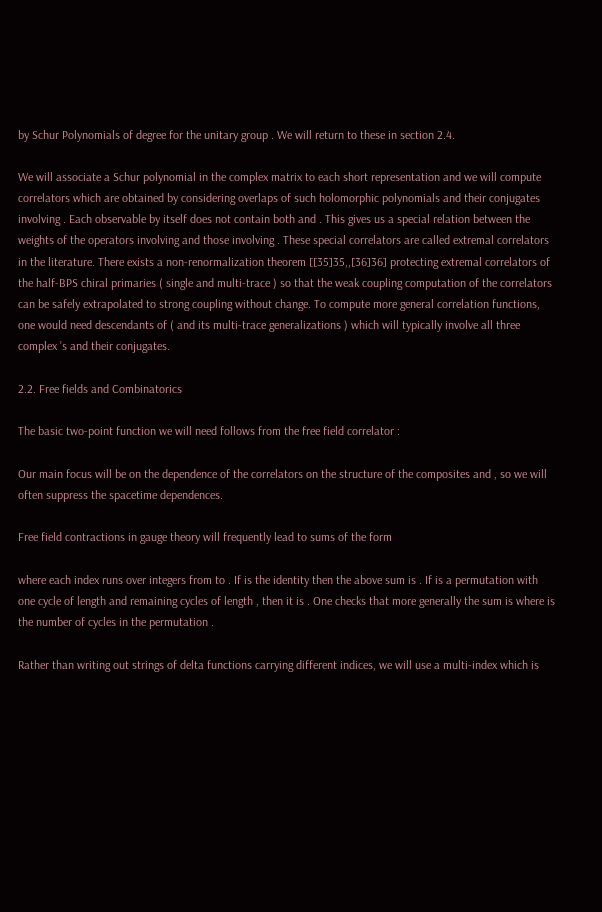by Schur Polynomials of degree for the unitary group . We will return to these in section 2.4.

We will associate a Schur polynomial in the complex matrix to each short representation and we will compute correlators which are obtained by considering overlaps of such holomorphic polynomials and their conjugates involving . Each observable by itself does not contain both and . This gives us a special relation between the weights of the operators involving and those involving . These special correlators are called extremal correlators in the literature. There exists a non-renormalization theorem [[35]35,,[36]36] protecting extremal correlators of the half-BPS chiral primaries ( single and multi-trace ) so that the weak coupling computation of the correlators can be safely extrapolated to strong coupling without change. To compute more general correlation functions, one would need descendants of ( and its multi-trace generalizations ) which will typically involve all three complex ’s and their conjugates.

2.2. Free fields and Combinatorics

The basic two-point function we will need follows from the free field correlator :

Our main focus will be on the dependence of the correlators on the structure of the composites and , so we will often suppress the spacetime dependences.

Free field contractions in gauge theory will frequently lead to sums of the form

where each index runs over integers from to . If is the identity then the above sum is . If is a permutation with one cycle of length and remaining cycles of length , then it is . One checks that more generally the sum is where is the number of cycles in the permutation .

Rather than writing out strings of delta functions carrying different indices, we will use a multi-index which is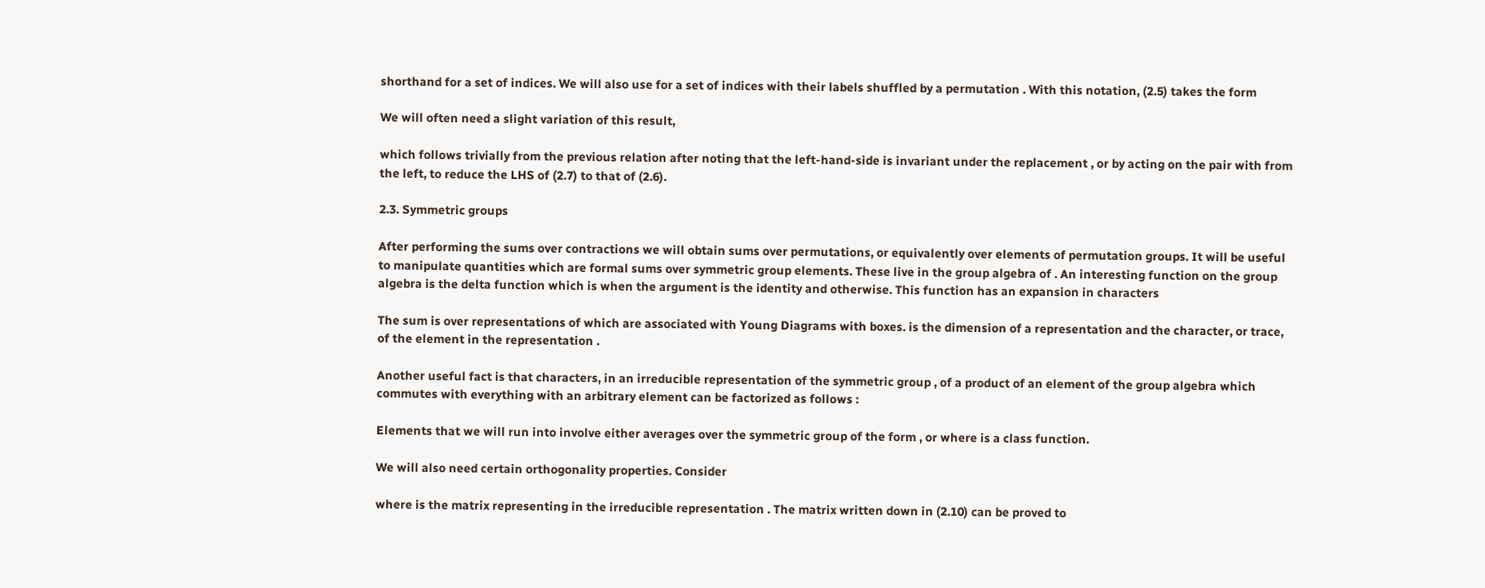shorthand for a set of indices. We will also use for a set of indices with their labels shuffled by a permutation . With this notation, (2.5) takes the form

We will often need a slight variation of this result,

which follows trivially from the previous relation after noting that the left-hand-side is invariant under the replacement , or by acting on the pair with from the left, to reduce the LHS of (2.7) to that of (2.6).

2.3. Symmetric groups

After performing the sums over contractions we will obtain sums over permutations, or equivalently over elements of permutation groups. It will be useful to manipulate quantities which are formal sums over symmetric group elements. These live in the group algebra of . An interesting function on the group algebra is the delta function which is when the argument is the identity and otherwise. This function has an expansion in characters

The sum is over representations of which are associated with Young Diagrams with boxes. is the dimension of a representation and the character, or trace, of the element in the representation .

Another useful fact is that characters, in an irreducible representation of the symmetric group , of a product of an element of the group algebra which commutes with everything with an arbitrary element can be factorized as follows :

Elements that we will run into involve either averages over the symmetric group of the form , or where is a class function.

We will also need certain orthogonality properties. Consider

where is the matrix representing in the irreducible representation . The matrix written down in (2.10) can be proved to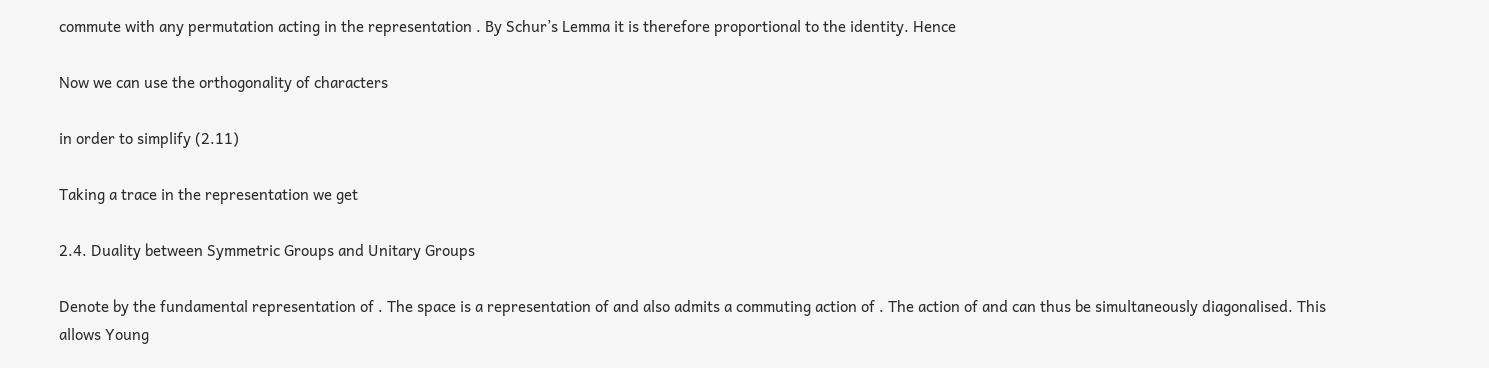commute with any permutation acting in the representation . By Schur’s Lemma it is therefore proportional to the identity. Hence

Now we can use the orthogonality of characters

in order to simplify (2.11)

Taking a trace in the representation we get

2.4. Duality between Symmetric Groups and Unitary Groups

Denote by the fundamental representation of . The space is a representation of and also admits a commuting action of . The action of and can thus be simultaneously diagonalised. This allows Young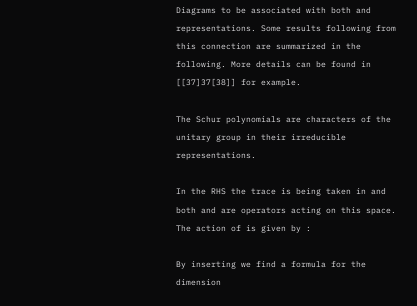Diagrams to be associated with both and representations. Some results following from this connection are summarized in the following. More details can be found in [[37]37[38]] for example.

The Schur polynomials are characters of the unitary group in their irreducible representations.

In the RHS the trace is being taken in and both and are operators acting on this space. The action of is given by :

By inserting we find a formula for the dimension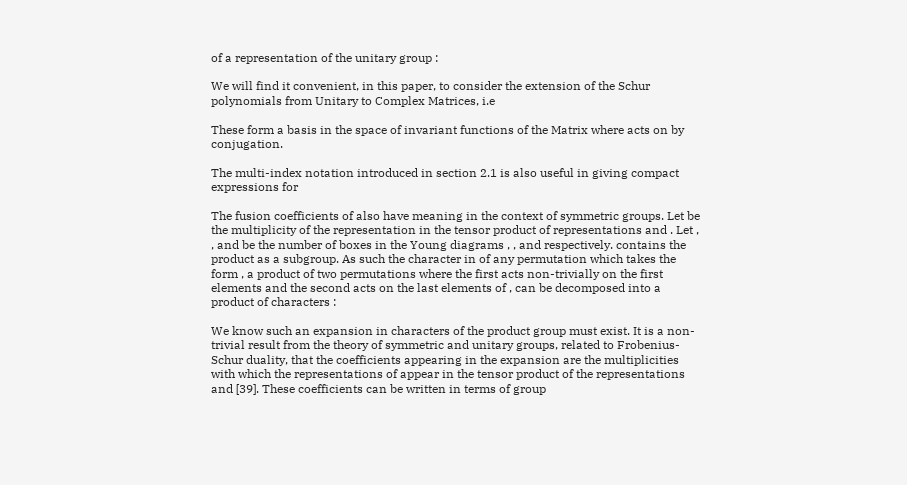of a representation of the unitary group :

We will find it convenient, in this paper, to consider the extension of the Schur polynomials from Unitary to Complex Matrices, i.e

These form a basis in the space of invariant functions of the Matrix where acts on by conjugation.

The multi-index notation introduced in section 2.1 is also useful in giving compact expressions for

The fusion coefficients of also have meaning in the context of symmetric groups. Let be the multiplicity of the representation in the tensor product of representations and . Let , , and be the number of boxes in the Young diagrams , , and respectively. contains the product as a subgroup. As such the character in of any permutation which takes the form , a product of two permutations where the first acts non-trivially on the first elements and the second acts on the last elements of , can be decomposed into a product of characters :

We know such an expansion in characters of the product group must exist. It is a non-trivial result from the theory of symmetric and unitary groups, related to Frobenius-Schur duality, that the coefficients appearing in the expansion are the multiplicities with which the representations of appear in the tensor product of the representations and [39]. These coefficients can be written in terms of group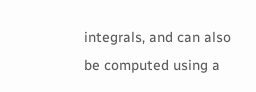integrals, and can also be computed using a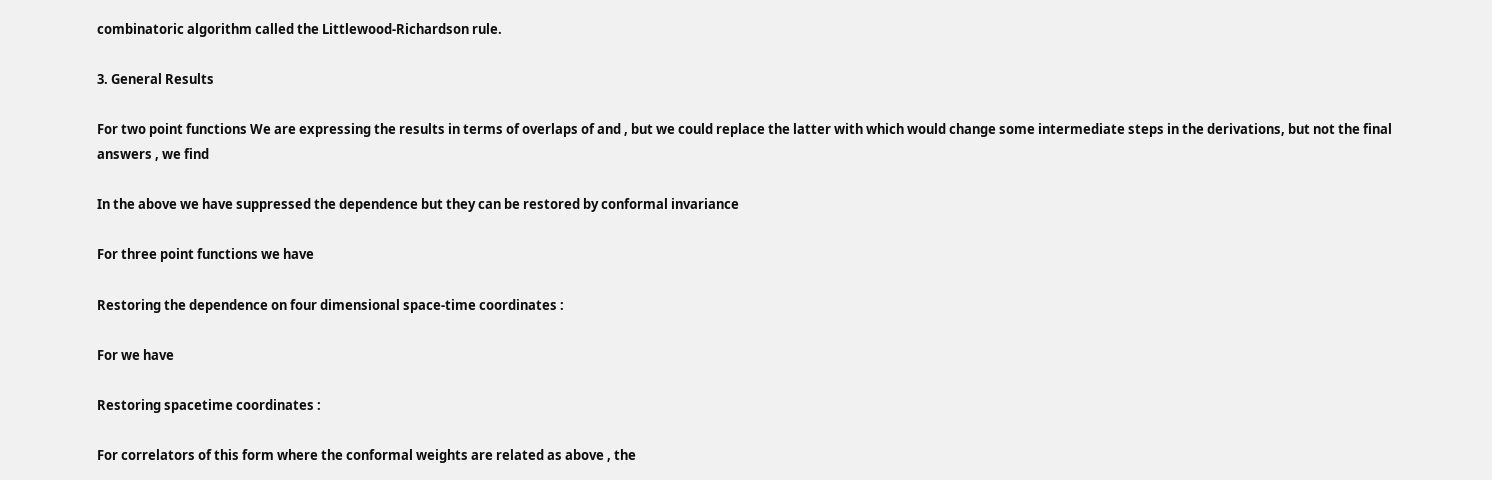combinatoric algorithm called the Littlewood-Richardson rule.

3. General Results

For two point functions We are expressing the results in terms of overlaps of and , but we could replace the latter with which would change some intermediate steps in the derivations, but not the final answers , we find

In the above we have suppressed the dependence but they can be restored by conformal invariance

For three point functions we have

Restoring the dependence on four dimensional space-time coordinates :

For we have

Restoring spacetime coordinates :

For correlators of this form where the conformal weights are related as above , the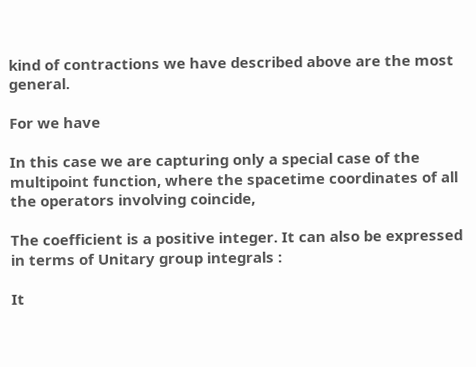kind of contractions we have described above are the most general.

For we have

In this case we are capturing only a special case of the multipoint function, where the spacetime coordinates of all the operators involving coincide,

The coefficient is a positive integer. It can also be expressed in terms of Unitary group integrals :

It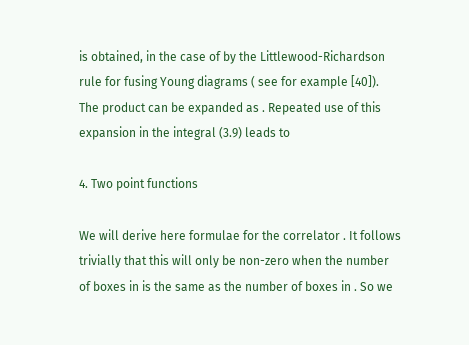is obtained, in the case of by the Littlewood-Richardson rule for fusing Young diagrams ( see for example [40]). The product can be expanded as . Repeated use of this expansion in the integral (3.9) leads to

4. Two point functions

We will derive here formulae for the correlator . It follows trivially that this will only be non-zero when the number of boxes in is the same as the number of boxes in . So we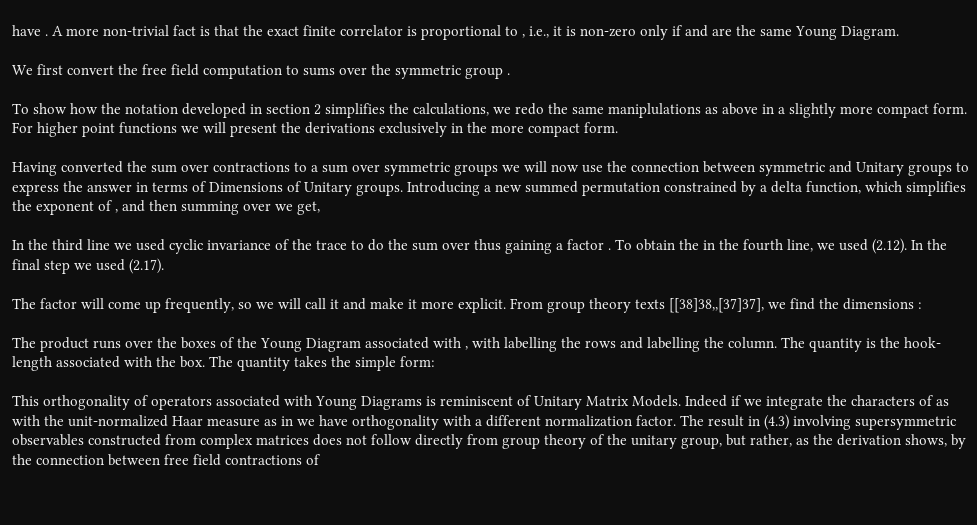have . A more non-trivial fact is that the exact finite correlator is proportional to , i.e., it is non-zero only if and are the same Young Diagram.

We first convert the free field computation to sums over the symmetric group .

To show how the notation developed in section 2 simplifies the calculations, we redo the same maniplulations as above in a slightly more compact form. For higher point functions we will present the derivations exclusively in the more compact form.

Having converted the sum over contractions to a sum over symmetric groups we will now use the connection between symmetric and Unitary groups to express the answer in terms of Dimensions of Unitary groups. Introducing a new summed permutation constrained by a delta function, which simplifies the exponent of , and then summing over we get,

In the third line we used cyclic invariance of the trace to do the sum over thus gaining a factor . To obtain the in the fourth line, we used (2.12). In the final step we used (2.17).

The factor will come up frequently, so we will call it and make it more explicit. From group theory texts [[38]38,,[37]37], we find the dimensions :

The product runs over the boxes of the Young Diagram associated with , with labelling the rows and labelling the column. The quantity is the hook-length associated with the box. The quantity takes the simple form:

This orthogonality of operators associated with Young Diagrams is reminiscent of Unitary Matrix Models. Indeed if we integrate the characters of as with the unit-normalized Haar measure as in we have orthogonality with a different normalization factor. The result in (4.3) involving supersymmetric observables constructed from complex matrices does not follow directly from group theory of the unitary group, but rather, as the derivation shows, by the connection between free field contractions of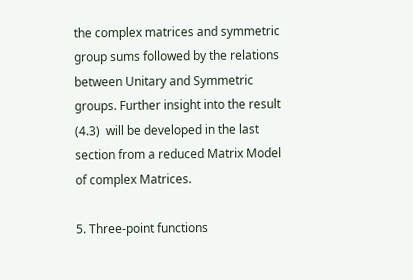the complex matrices and symmetric group sums followed by the relations between Unitary and Symmetric groups. Further insight into the result (4.3)  will be developed in the last section from a reduced Matrix Model of complex Matrices.

5. Three-point functions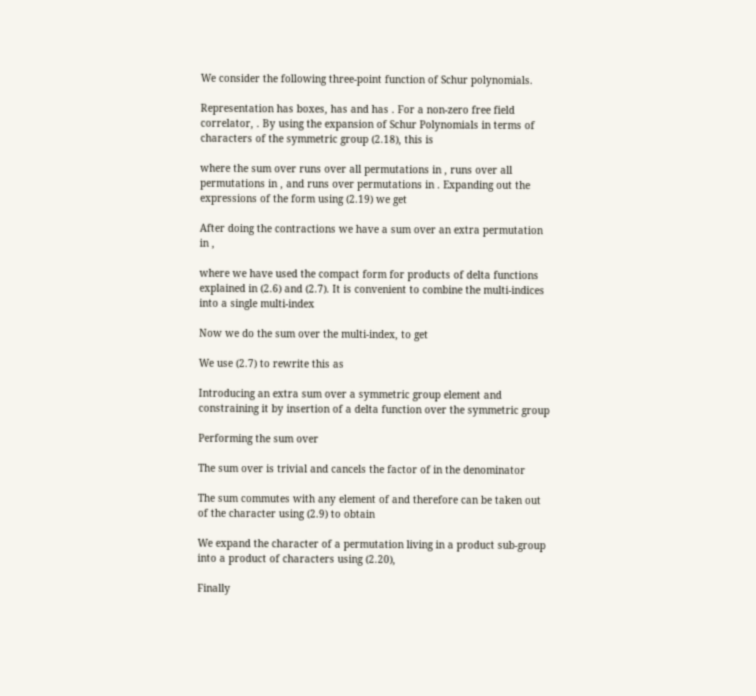We consider the following three-point function of Schur polynomials.

Representation has boxes, has and has . For a non-zero free field correlator, . By using the expansion of Schur Polynomials in terms of characters of the symmetric group (2.18), this is

where the sum over runs over all permutations in , runs over all permutations in , and runs over permutations in . Expanding out the expressions of the form using (2.19) we get

After doing the contractions we have a sum over an extra permutation in ,

where we have used the compact form for products of delta functions explained in (2.6) and (2.7). It is convenient to combine the multi-indices into a single multi-index

Now we do the sum over the multi-index, to get

We use (2.7) to rewrite this as

Introducing an extra sum over a symmetric group element and constraining it by insertion of a delta function over the symmetric group

Performing the sum over

The sum over is trivial and cancels the factor of in the denominator

The sum commutes with any element of and therefore can be taken out of the character using (2.9) to obtain

We expand the character of a permutation living in a product sub-group into a product of characters using (2.20),

Finally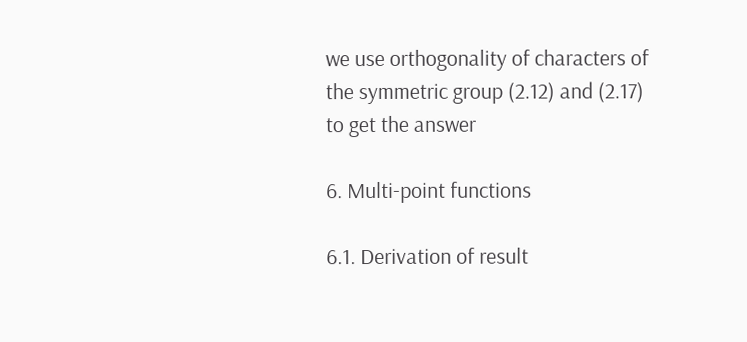we use orthogonality of characters of the symmetric group (2.12) and (2.17) to get the answer

6. Multi-point functions

6.1. Derivation of result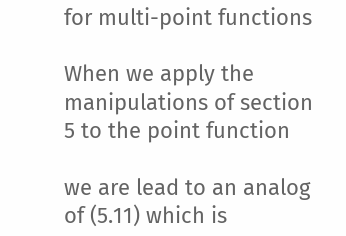for multi-point functions

When we apply the manipulations of section 5 to the point function

we are lead to an analog of (5.11) which is